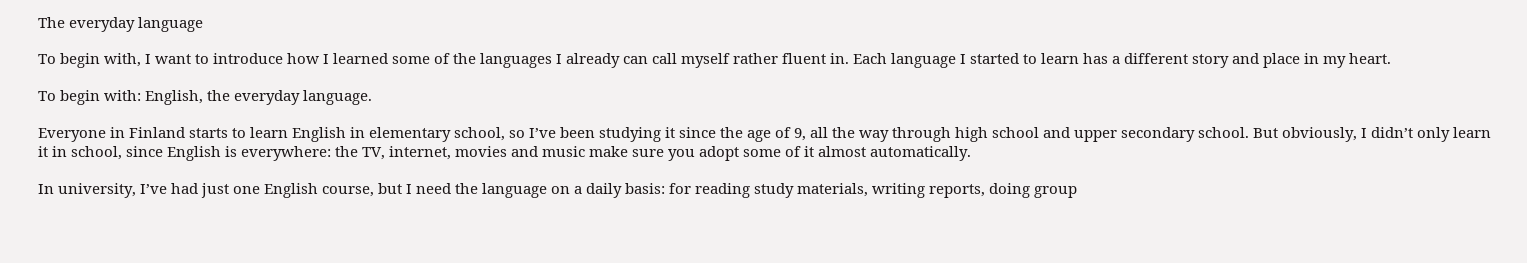The everyday language

To begin with, I want to introduce how I learned some of the languages I already can call myself rather fluent in. Each language I started to learn has a different story and place in my heart.

To begin with: English, the everyday language.

Everyone in Finland starts to learn English in elementary school, so I’ve been studying it since the age of 9, all the way through high school and upper secondary school. But obviously, I didn’t only learn it in school, since English is everywhere: the TV, internet, movies and music make sure you adopt some of it almost automatically.

In university, I’ve had just one English course, but I need the language on a daily basis: for reading study materials, writing reports, doing group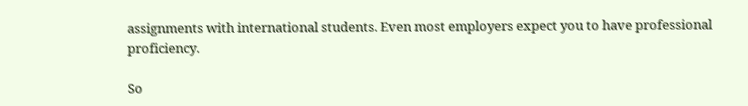assignments with international students. Even most employers expect you to have professional proficiency.

So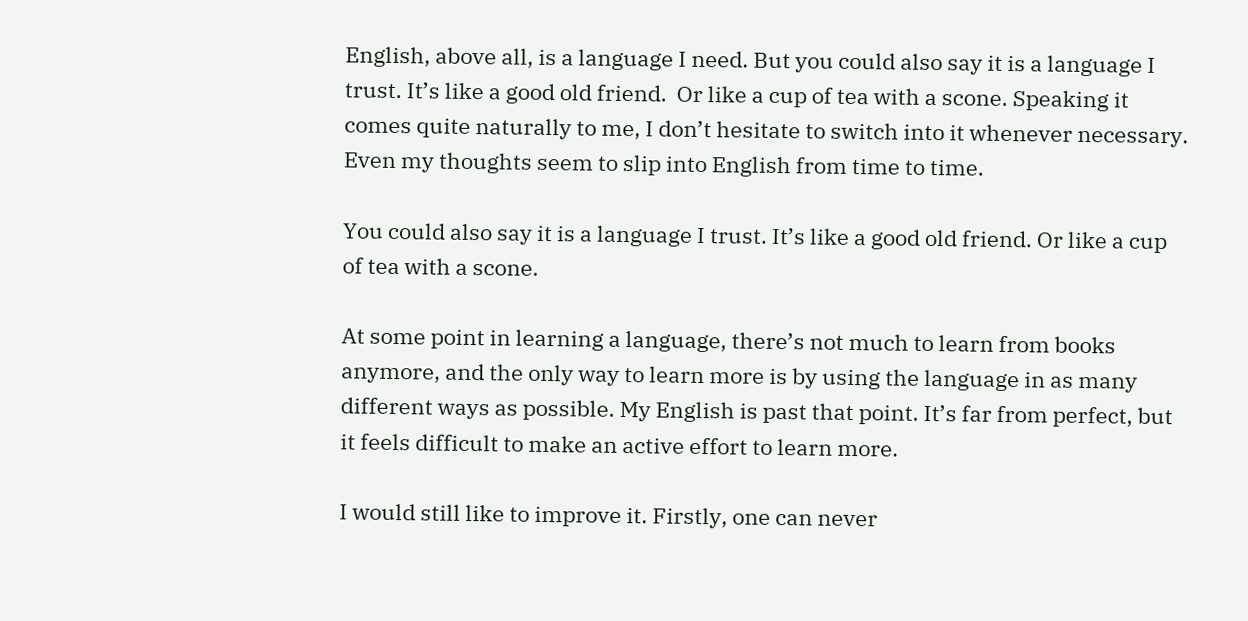English, above all, is a language I need. But you could also say it is a language I trust. It’s like a good old friend.  Or like a cup of tea with a scone. Speaking it comes quite naturally to me, I don’t hesitate to switch into it whenever necessary. Even my thoughts seem to slip into English from time to time.

You could also say it is a language I trust. It’s like a good old friend. Or like a cup of tea with a scone.

At some point in learning a language, there’s not much to learn from books anymore, and the only way to learn more is by using the language in as many different ways as possible. My English is past that point. It’s far from perfect, but it feels difficult to make an active effort to learn more.

I would still like to improve it. Firstly, one can never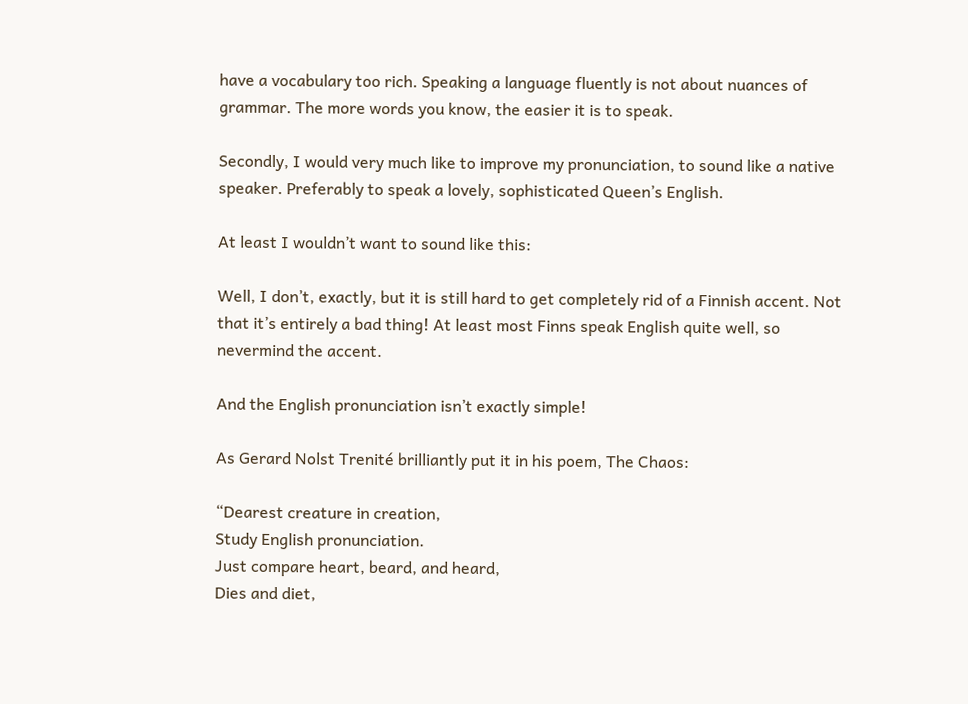have a vocabulary too rich. Speaking a language fluently is not about nuances of grammar. The more words you know, the easier it is to speak.

Secondly, I would very much like to improve my pronunciation, to sound like a native speaker. Preferably to speak a lovely, sophisticated Queen’s English.

At least I wouldn’t want to sound like this:

Well, I don’t, exactly, but it is still hard to get completely rid of a Finnish accent. Not that it’s entirely a bad thing! At least most Finns speak English quite well, so nevermind the accent.

And the English pronunciation isn’t exactly simple!

As Gerard Nolst Trenité brilliantly put it in his poem, The Chaos:

“Dearest creature in creation,
Study English pronunciation.
Just compare heart, beard, and heard,
Dies and diet,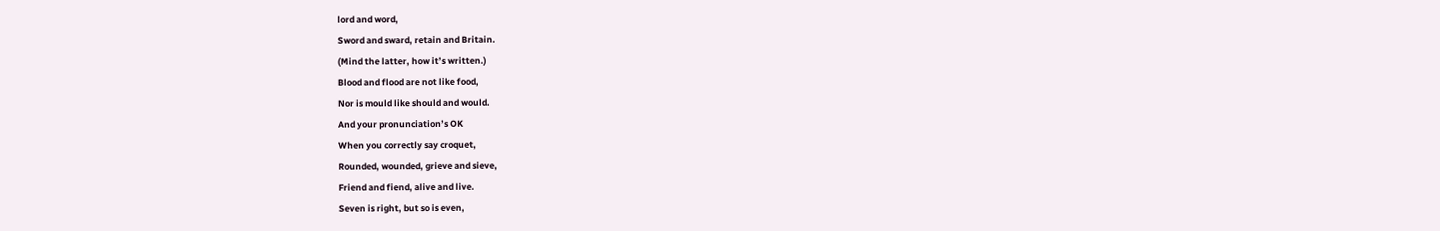lord and word,
Sword and sward, retain and Britain.
(Mind the latter, how it’s written.)
Blood and flood are not like food,
Nor is mould like should and would.
And your pronunciation’s OK
When you correctly say croquet,
Rounded, wounded, grieve and sieve,
Friend and fiend, alive and live.
Seven is right, but so is even,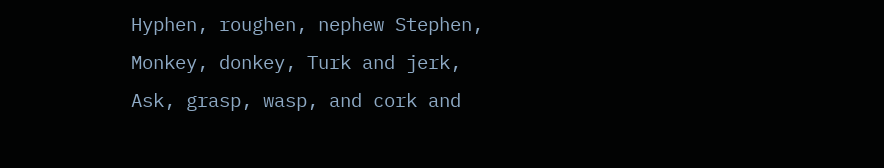Hyphen, roughen, nephew Stephen,
Monkey, donkey, Turk and jerk,
Ask, grasp, wasp, and cork and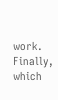work.
Finally, which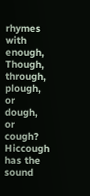rhymes with enough,
Though, through, plough, or dough, or cough?
Hiccough has the sound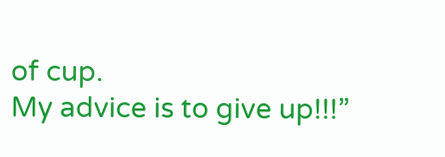of cup.
My advice is to give up!!!”